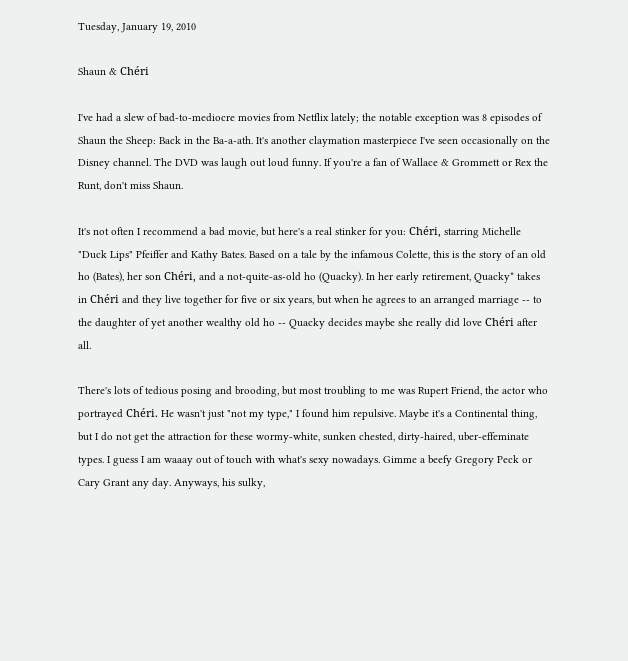Tuesday, January 19, 2010

Shaun & Chéri

I've had a slew of bad-to-mediocre movies from Netflix lately; the notable exception was 8 episodes of Shaun the Sheep: Back in the Ba-a-ath. It's another claymation masterpiece I've seen occasionally on the Disney channel. The DVD was laugh out loud funny. If you're a fan of Wallace & Grommett or Rex the Runt, don't miss Shaun.

It's not often I recommend a bad movie, but here's a real stinker for you: Chéri, starring Michelle "Duck Lips" Pfeiffer and Kathy Bates. Based on a tale by the infamous Colette, this is the story of an old ho (Bates), her son Chéri, and a not-quite-as-old ho (Quacky). In her early retirement, Quacky* takes in Chéri and they live together for five or six years, but when he agrees to an arranged marriage -- to the daughter of yet another wealthy old ho -- Quacky decides maybe she really did love Chéri after all.

There's lots of tedious posing and brooding, but most troubling to me was Rupert Friend, the actor who portrayed Chéri. He wasn't just "not my type," I found him repulsive. Maybe it's a Continental thing, but I do not get the attraction for these wormy-white, sunken chested, dirty-haired, uber-effeminate types. I guess I am waaay out of touch with what's sexy nowadays. Gimme a beefy Gregory Peck or Cary Grant any day. Anyways, his sulky,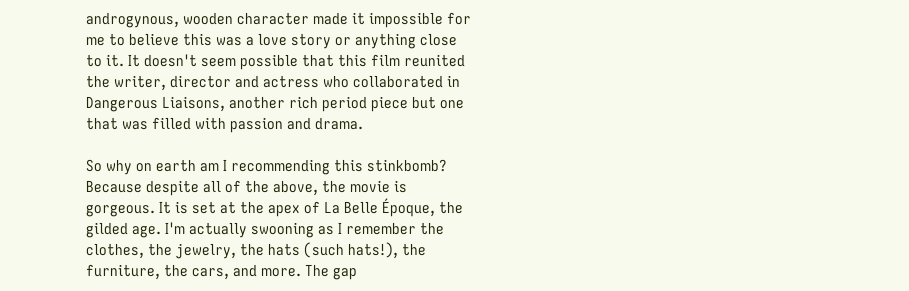androgynous, wooden character made it impossible for me to believe this was a love story or anything close to it. It doesn't seem possible that this film reunited the writer, director and actress who collaborated in Dangerous Liaisons, another rich period piece but one that was filled with passion and drama.

So why on earth am I recommending this stinkbomb? Because despite all of the above, the movie is gorgeous. It is set at the apex of La Belle Époque, the gilded age. I'm actually swooning as I remember the clothes, the jewelry, the hats (such hats!), the furniture, the cars, and more. The gap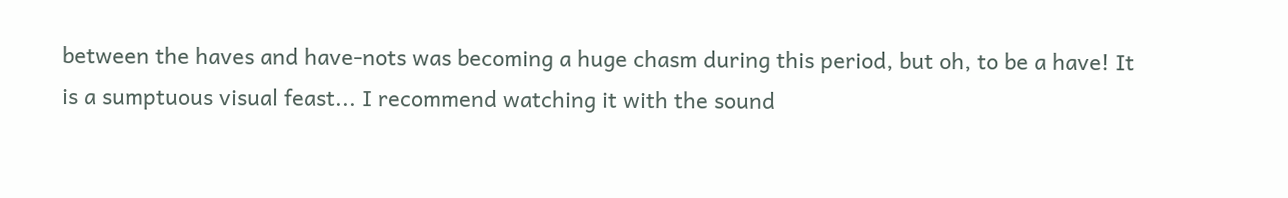between the haves and have-nots was becoming a huge chasm during this period, but oh, to be a have! It is a sumptuous visual feast... I recommend watching it with the sound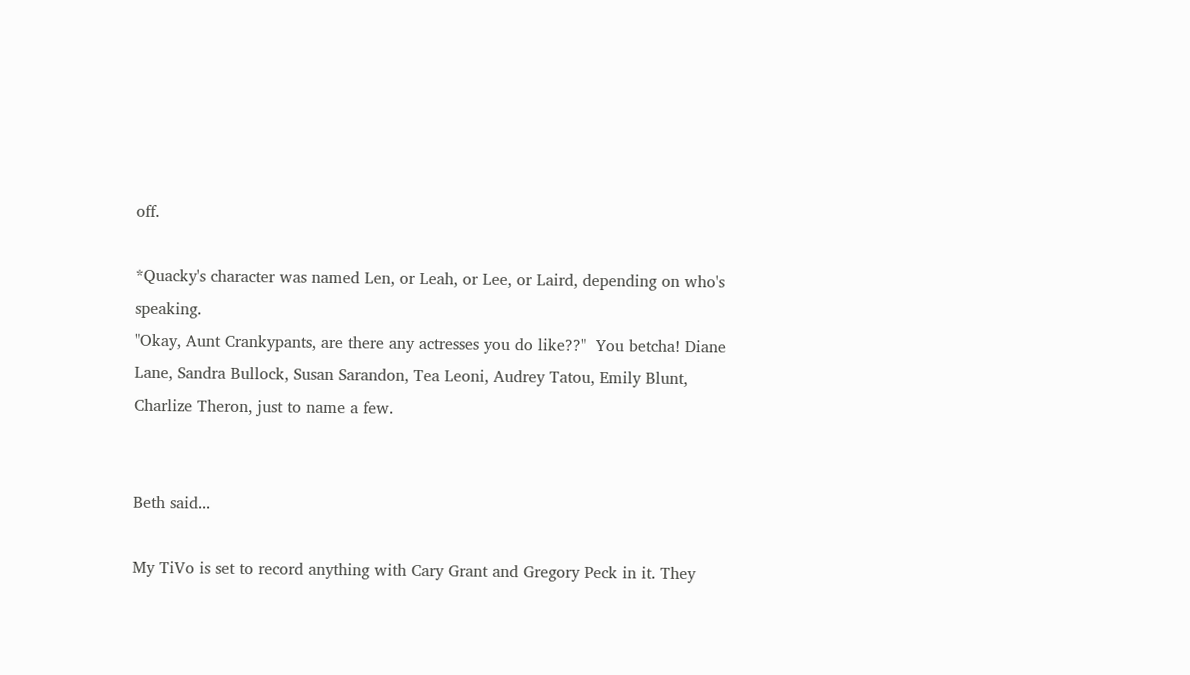off.

*Quacky's character was named Len, or Leah, or Lee, or Laird, depending on who's speaking.
"Okay, Aunt Crankypants, are there any actresses you do like??"  You betcha! Diane Lane, Sandra Bullock, Susan Sarandon, Tea Leoni, Audrey Tatou, Emily Blunt, Charlize Theron, just to name a few.


Beth said...

My TiVo is set to record anything with Cary Grant and Gregory Peck in it. They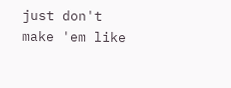just don't make 'em like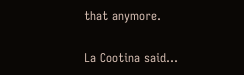that anymore.

La Cootina said...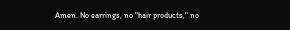Amen. No earrings, no "hair products," no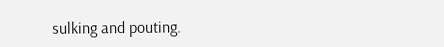sulking and pouting.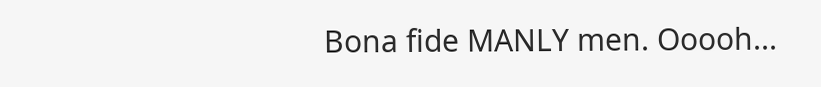Bona fide MANLY men. Ooooh...